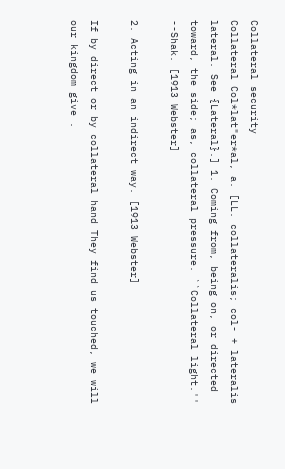Collateral security
Collateral Col*lat"er*al, a. [LL. collateralis; col- + lateralis lateral. See {Lateral}.] 1. Coming from, being on, or directed toward, the side; as, collateral pressure. ``Collateral light.'' --Shak. [1913 Webster]

2. Acting in an indirect way. [1913 Webster]

If by direct or by collateral hand They find us touched, we will our kingdom give .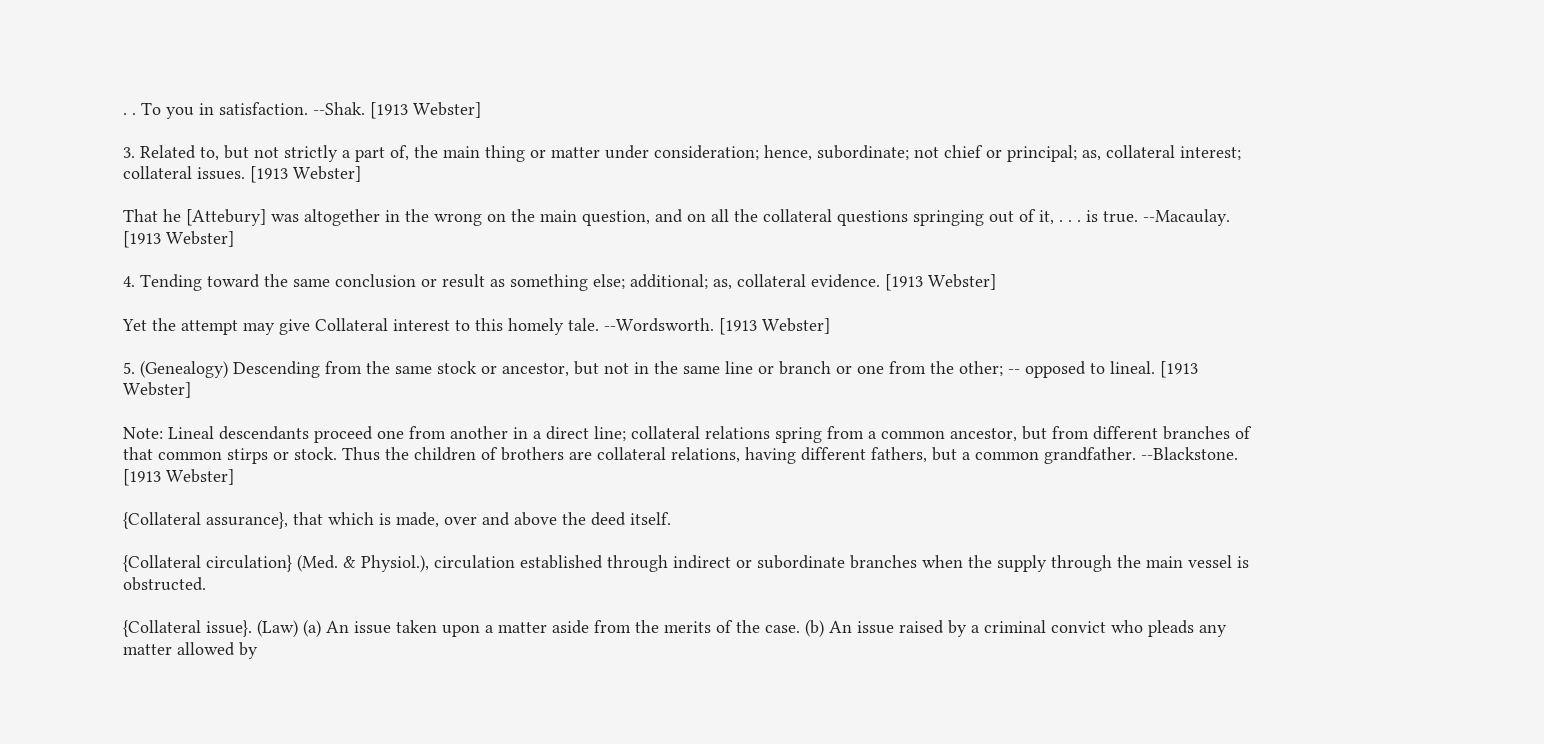. . To you in satisfaction. --Shak. [1913 Webster]

3. Related to, but not strictly a part of, the main thing or matter under consideration; hence, subordinate; not chief or principal; as, collateral interest; collateral issues. [1913 Webster]

That he [Attebury] was altogether in the wrong on the main question, and on all the collateral questions springing out of it, . . . is true. --Macaulay. [1913 Webster]

4. Tending toward the same conclusion or result as something else; additional; as, collateral evidence. [1913 Webster]

Yet the attempt may give Collateral interest to this homely tale. --Wordsworth. [1913 Webster]

5. (Genealogy) Descending from the same stock or ancestor, but not in the same line or branch or one from the other; -- opposed to lineal. [1913 Webster]

Note: Lineal descendants proceed one from another in a direct line; collateral relations spring from a common ancestor, but from different branches of that common stirps or stock. Thus the children of brothers are collateral relations, having different fathers, but a common grandfather. --Blackstone. [1913 Webster]

{Collateral assurance}, that which is made, over and above the deed itself.

{Collateral circulation} (Med. & Physiol.), circulation established through indirect or subordinate branches when the supply through the main vessel is obstructed.

{Collateral issue}. (Law) (a) An issue taken upon a matter aside from the merits of the case. (b) An issue raised by a criminal convict who pleads any matter allowed by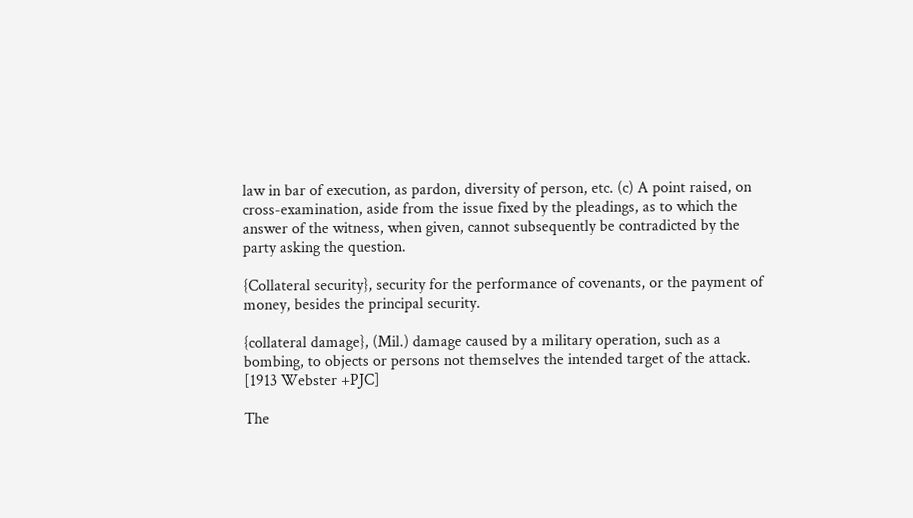law in bar of execution, as pardon, diversity of person, etc. (c) A point raised, on cross-examination, aside from the issue fixed by the pleadings, as to which the answer of the witness, when given, cannot subsequently be contradicted by the party asking the question.

{Collateral security}, security for the performance of covenants, or the payment of money, besides the principal security.

{collateral damage}, (Mil.) damage caused by a military operation, such as a bombing, to objects or persons not themselves the intended target of the attack. [1913 Webster +PJC]

The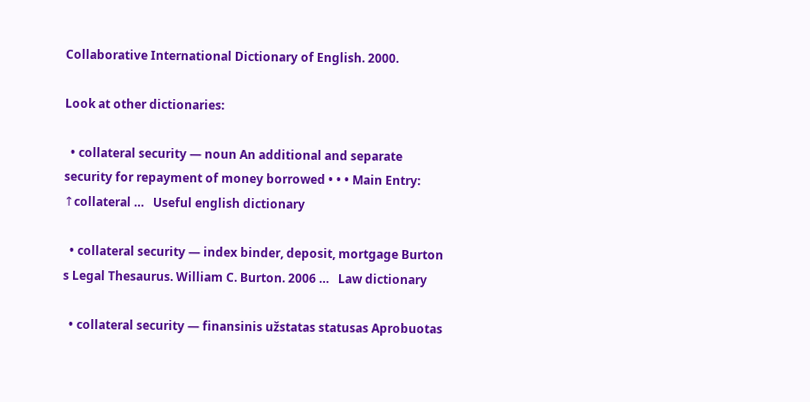Collaborative International Dictionary of English. 2000.

Look at other dictionaries:

  • collateral security — noun An additional and separate security for repayment of money borrowed • • • Main Entry: ↑collateral …   Useful english dictionary

  • collateral security — index binder, deposit, mortgage Burton s Legal Thesaurus. William C. Burton. 2006 …   Law dictionary

  • collateral security — finansinis užstatas statusas Aprobuotas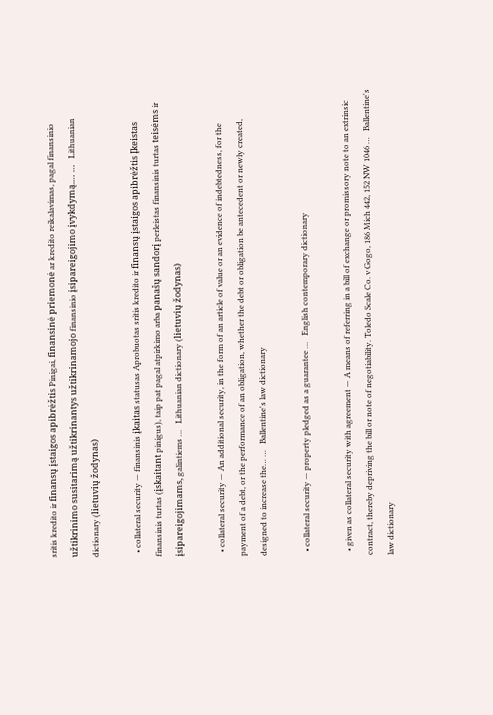sritis kredito ir finansų įstaigos apibrėžtis Pinigai, finansinė priemonė ar kredito reikalavimas, pagal finansinio užtikrinimo susitarimą užtikrinantys užtikrinamojo finansinio įsipareigojimo įvykdymą.… …   Lithuanian dictionary (lietuvių žodynas)

  • collateral security — finansinis įkaitas statusas Aprobuotas sritis kredito ir finansų įstaigos apibrėžtis Įkeistas finansinis turtas (įskaitant pinigus), taip pat pagal atpirkimo arba panašų sandorį perleistas finansinis turtas teisėms ir įsipareigojimams, galintiems …   Lithuanian dictionary (lietuvių žodynas)

  • collateral security — An additional security, in the form of an article of value or an evidence of indebtedness, for the payment of a debt, or the performance of an obligation, whether the debt or obligation be antecedent or newly created, designed to increase the… …   Ballentine's law dictionary

  • collateral security — property pledged as a guarantee …   English contemporary dictionary

  • given as collateral security with agreement — A means of referring in a bill of exchange or promissory note to an extrinsic contract, thereby depriving the bill or note of negotiability. Toledo Scale Co. v Gogo, 186 Mich 442, 152 NW 1046 …   Ballentine's law dictionary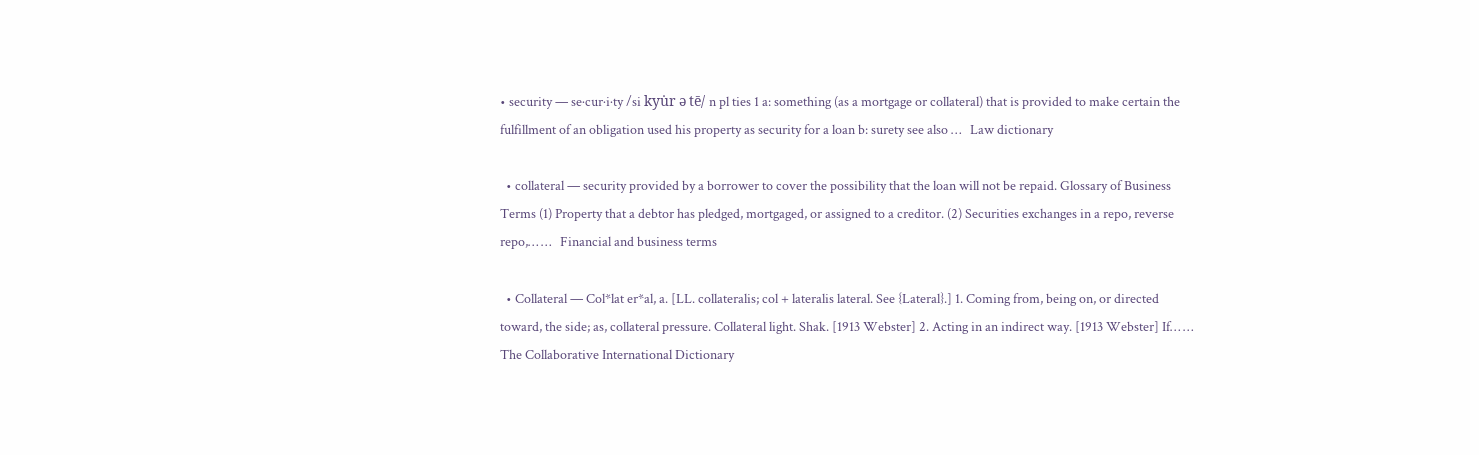• security — se·cur·i·ty /si kyu̇r ə tē/ n pl ties 1 a: something (as a mortgage or collateral) that is provided to make certain the fulfillment of an obligation used his property as security for a loan b: surety see also …   Law dictionary

  • collateral — security provided by a borrower to cover the possibility that the loan will not be repaid. Glossary of Business Terms (1) Property that a debtor has pledged, mortgaged, or assigned to a creditor. (2) Securities exchanges in a repo, reverse repo,… …   Financial and business terms

  • Collateral — Col*lat er*al, a. [LL. collateralis; col + lateralis lateral. See {Lateral}.] 1. Coming from, being on, or directed toward, the side; as, collateral pressure. Collateral light. Shak. [1913 Webster] 2. Acting in an indirect way. [1913 Webster] If… …   The Collaborative International Dictionary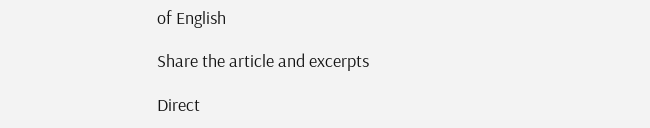of English

Share the article and excerpts

Direct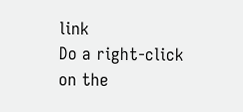link
Do a right-click on the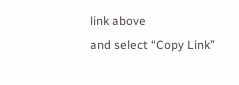link above
and select “Copy Link”